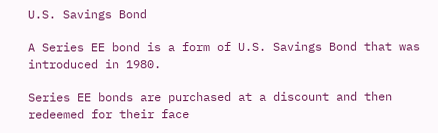U.S. Savings Bond

A Series EE bond is a form of U.S. Savings Bond that was introduced in 1980.

Series EE bonds are purchased at a discount and then redeemed for their face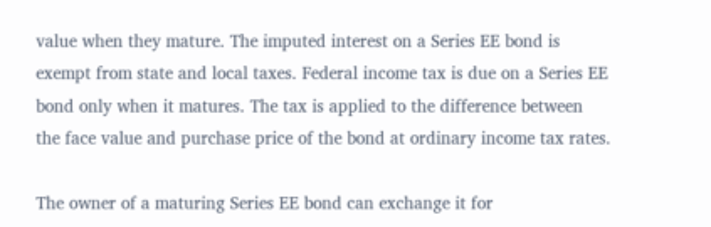value when they mature. The imputed interest on a Series EE bond is exempt from state and local taxes. Federal income tax is due on a Series EE bond only when it matures. The tax is applied to the difference between the face value and purchase price of the bond at ordinary income tax rates.

The owner of a maturing Series EE bond can exchange it for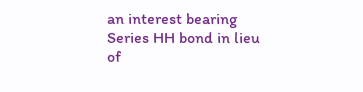an interest bearing Series HH bond in lieu of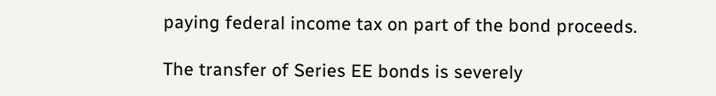paying federal income tax on part of the bond proceeds.

The transfer of Series EE bonds is severely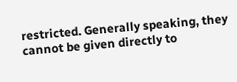restricted. Generally speaking, they cannot be given directly to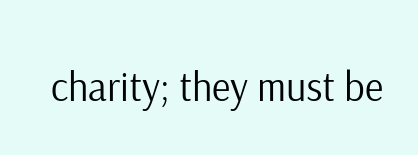charity; they must be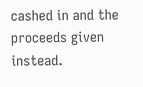cashed in and the proceeds given instead.